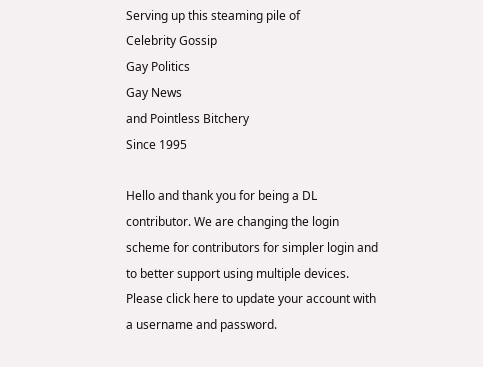Serving up this steaming pile of
Celebrity Gossip
Gay Politics
Gay News
and Pointless Bitchery
Since 1995

Hello and thank you for being a DL contributor. We are changing the login scheme for contributors for simpler login and to better support using multiple devices. Please click here to update your account with a username and password.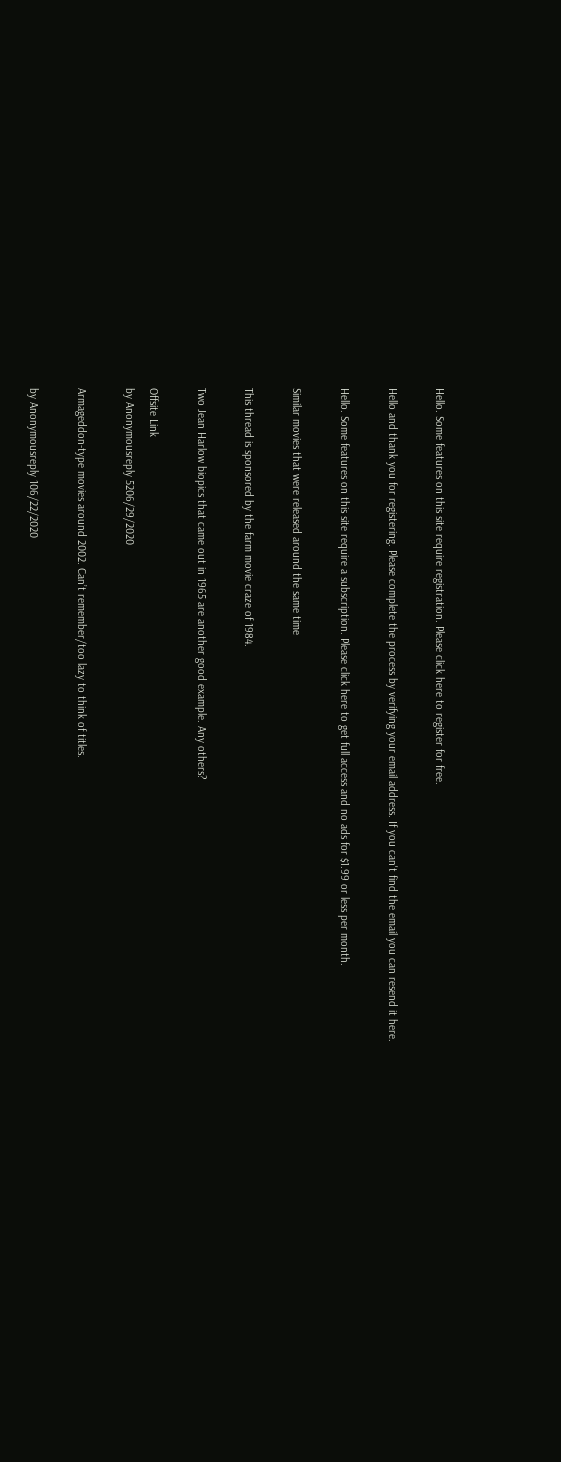Hello. Some features on this site require registration. Please click here to register for free.

Hello and thank you for registering. Please complete the process by verifying your email address. If you can't find the email you can resend it here.

Hello. Some features on this site require a subscription. Please click here to get full access and no ads for $1.99 or less per month.

Similar movies that were released around the same time

This thread is sponsored by the farm movie craze of 1984.

Two Jean Harlow biopics that came out in 1965 are another good example. Any others?

Offsite Link
by Anonymousreply 5206/29/2020

Armageddon-type movies around 2002. Can’t remember/too lazy to think of titles.

by Anonymousreply 106/22/2020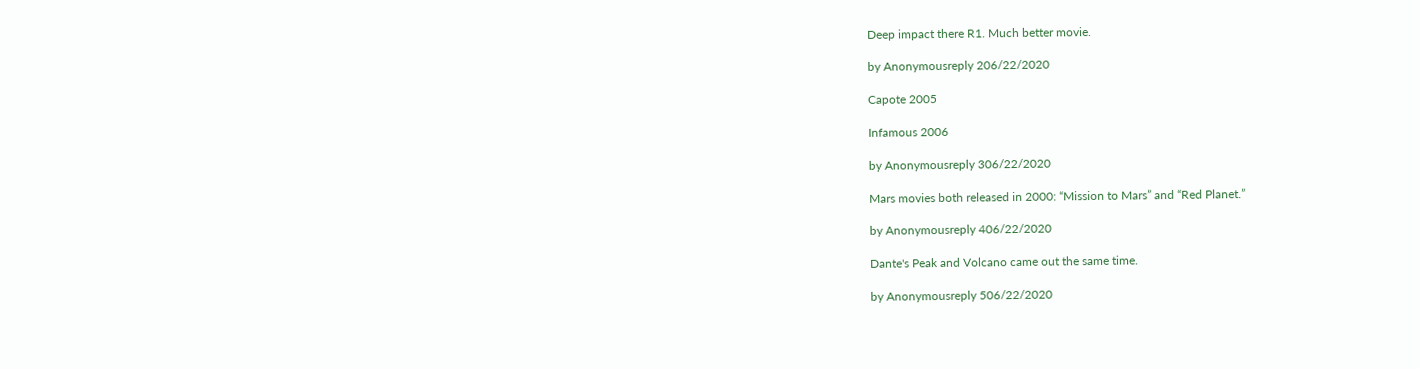Deep impact there R1. Much better movie.

by Anonymousreply 206/22/2020

Capote 2005

Infamous 2006

by Anonymousreply 306/22/2020

Mars movies both released in 2000: “Mission to Mars” and “Red Planet.”

by Anonymousreply 406/22/2020

Dante's Peak and Volcano came out the same time.

by Anonymousreply 506/22/2020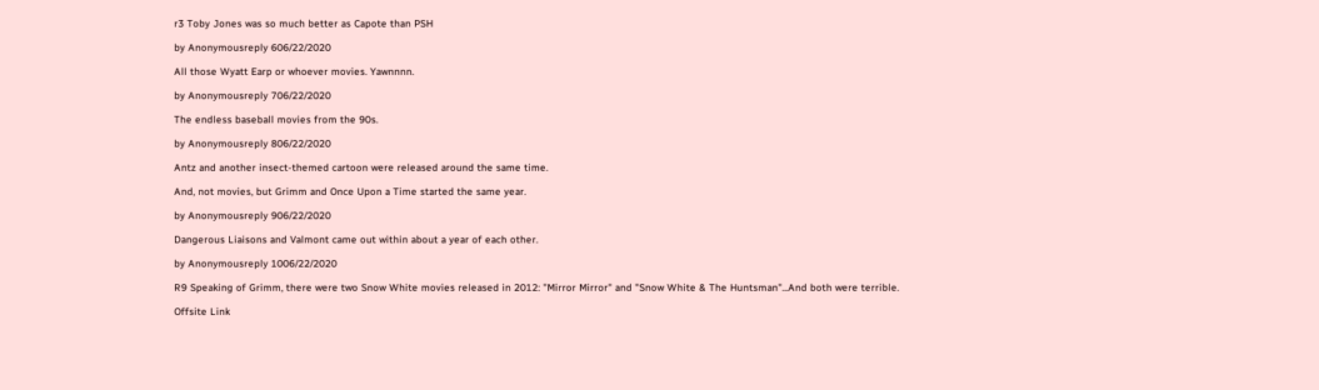r3 Toby Jones was so much better as Capote than PSH

by Anonymousreply 606/22/2020

All those Wyatt Earp or whoever movies. Yawnnnn.

by Anonymousreply 706/22/2020

The endless baseball movies from the 90s.

by Anonymousreply 806/22/2020

Antz and another insect-themed cartoon were released around the same time.

And, not movies, but Grimm and Once Upon a Time started the same year.

by Anonymousreply 906/22/2020

Dangerous Liaisons and Valmont came out within about a year of each other.

by Anonymousreply 1006/22/2020

R9 Speaking of Grimm, there were two Snow White movies released in 2012: "Mirror Mirror" and "Snow White & The Huntsman"...And both were terrible.

Offsite Link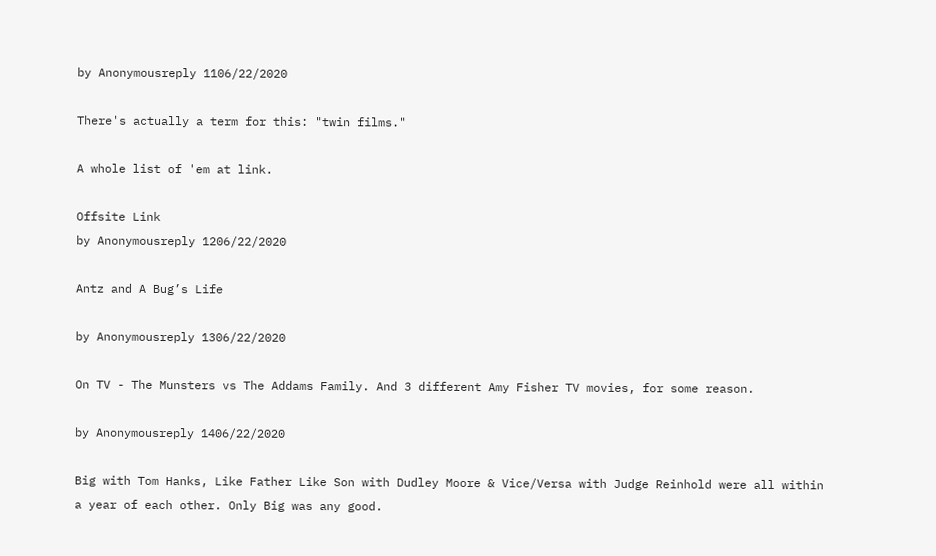by Anonymousreply 1106/22/2020

There's actually a term for this: "twin films."

A whole list of 'em at link.

Offsite Link
by Anonymousreply 1206/22/2020

Antz and A Bug’s Life

by Anonymousreply 1306/22/2020

On TV - The Munsters vs The Addams Family. And 3 different Amy Fisher TV movies, for some reason.

by Anonymousreply 1406/22/2020

Big with Tom Hanks, Like Father Like Son with Dudley Moore & Vice/Versa with Judge Reinhold were all within a year of each other. Only Big was any good.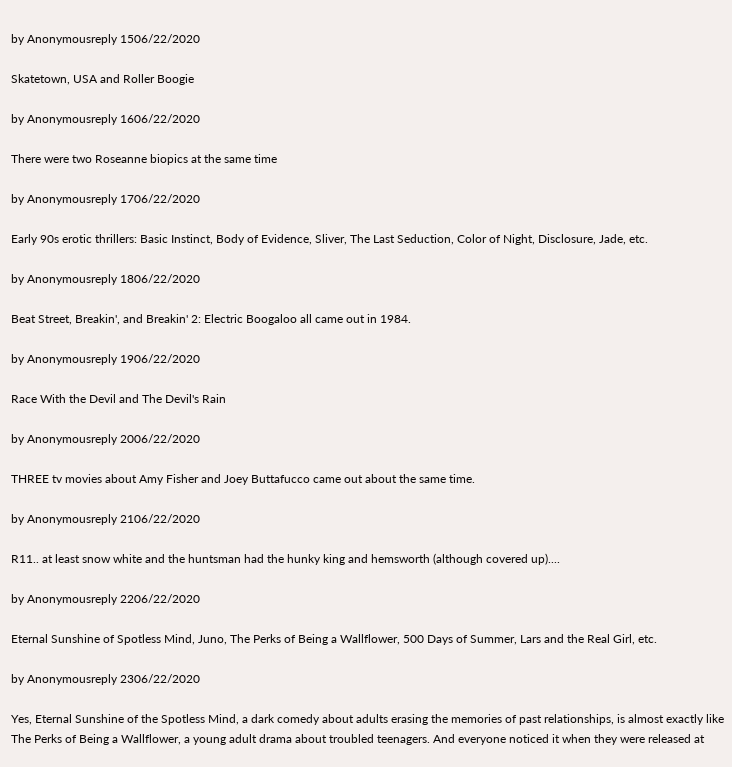by Anonymousreply 1506/22/2020

Skatetown, USA and Roller Boogie

by Anonymousreply 1606/22/2020

There were two Roseanne biopics at the same time

by Anonymousreply 1706/22/2020

Early 90s erotic thrillers: Basic Instinct, Body of Evidence, Sliver, The Last Seduction, Color of Night, Disclosure, Jade, etc.

by Anonymousreply 1806/22/2020

Beat Street, Breakin', and Breakin' 2: Electric Boogaloo all came out in 1984.

by Anonymousreply 1906/22/2020

Race With the Devil and The Devil's Rain

by Anonymousreply 2006/22/2020

THREE tv movies about Amy Fisher and Joey Buttafucco came out about the same time.

by Anonymousreply 2106/22/2020

R11.. at least snow white and the huntsman had the hunky king and hemsworth (although covered up)....

by Anonymousreply 2206/22/2020

Eternal Sunshine of Spotless Mind, Juno, The Perks of Being a Wallflower, 500 Days of Summer, Lars and the Real Girl, etc.

by Anonymousreply 2306/22/2020

Yes, Eternal Sunshine of the Spotless Mind, a dark comedy about adults erasing the memories of past relationships, is almost exactly like The Perks of Being a Wallflower, a young adult drama about troubled teenagers. And everyone noticed it when they were released at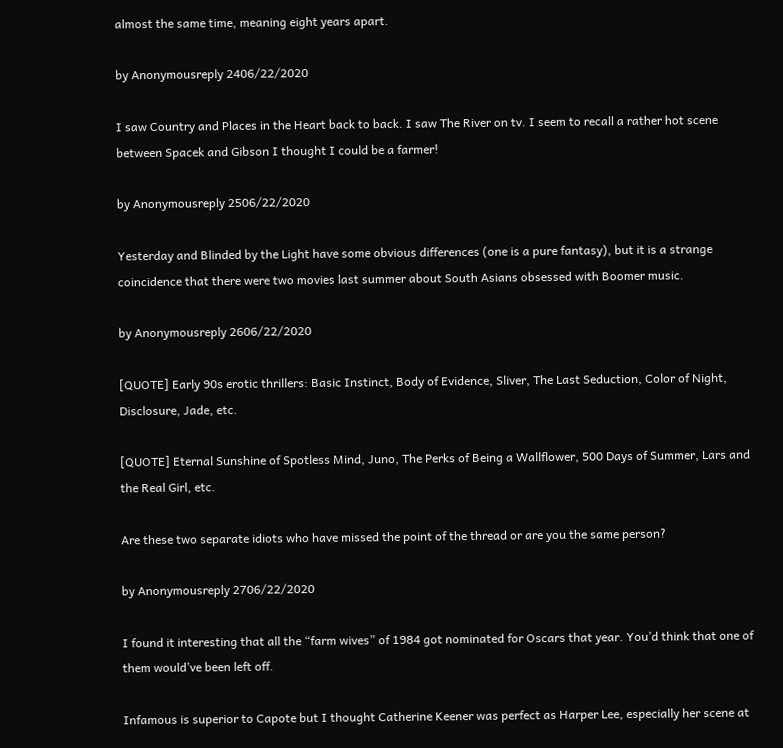almost the same time, meaning eight years apart.

by Anonymousreply 2406/22/2020

I saw Country and Places in the Heart back to back. I saw The River on tv. I seem to recall a rather hot scene between Spacek and Gibson I thought I could be a farmer!

by Anonymousreply 2506/22/2020

Yesterday and Blinded by the Light have some obvious differences (one is a pure fantasy), but it is a strange coincidence that there were two movies last summer about South Asians obsessed with Boomer music.

by Anonymousreply 2606/22/2020

[QUOTE] Early 90s erotic thrillers: Basic Instinct, Body of Evidence, Sliver, The Last Seduction, Color of Night, Disclosure, Jade, etc.

[QUOTE] Eternal Sunshine of Spotless Mind, Juno, The Perks of Being a Wallflower, 500 Days of Summer, Lars and the Real Girl, etc.

Are these two separate idiots who have missed the point of the thread or are you the same person?

by Anonymousreply 2706/22/2020

I found it interesting that all the “farm wives” of 1984 got nominated for Oscars that year. You’d think that one of them would’ve been left off.

Infamous is superior to Capote but I thought Catherine Keener was perfect as Harper Lee, especially her scene at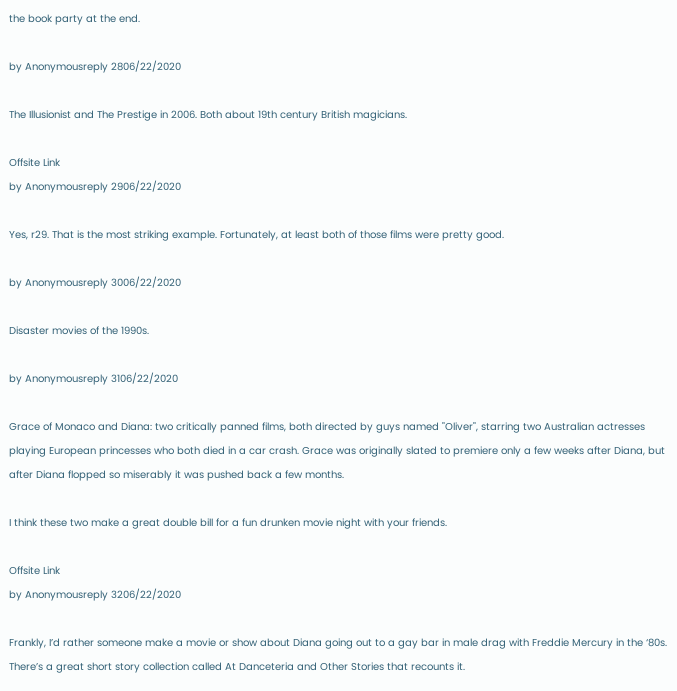the book party at the end.

by Anonymousreply 2806/22/2020

The Illusionist and The Prestige in 2006. Both about 19th century British magicians.

Offsite Link
by Anonymousreply 2906/22/2020

Yes, r29. That is the most striking example. Fortunately, at least both of those films were pretty good.

by Anonymousreply 3006/22/2020

Disaster movies of the 1990s.

by Anonymousreply 3106/22/2020

Grace of Monaco and Diana: two critically panned films, both directed by guys named "Oliver", starring two Australian actresses playing European princesses who both died in a car crash. Grace was originally slated to premiere only a few weeks after Diana, but after Diana flopped so miserably it was pushed back a few months.

I think these two make a great double bill for a fun drunken movie night with your friends.

Offsite Link
by Anonymousreply 3206/22/2020

Frankly, I’d rather someone make a movie or show about Diana going out to a gay bar in male drag with Freddie Mercury in the ‘80s. There’s a great short story collection called At Danceteria and Other Stories that recounts it.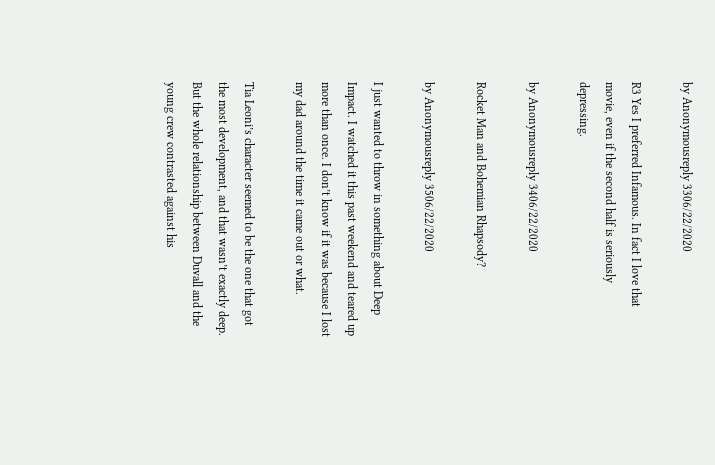by Anonymousreply 3306/22/2020

R3 Yes I preferred Infamous. In fact I love that movie, even if the second half is seriously depressing.

by Anonymousreply 3406/22/2020

Rocket Man and Bohemian Rhapsody?

by Anonymousreply 3506/22/2020

I just wanted to throw in something about Deep Impact. I watched it this past weekend and teared up more than once. I don’t know if it was because I lost my dad around the time it came out or what.

Tia Leoni’s character seemed to be the one that got the most development, and that wasn’t exactly deep. But the whole relationship between Duvall and the young crew contrasted against his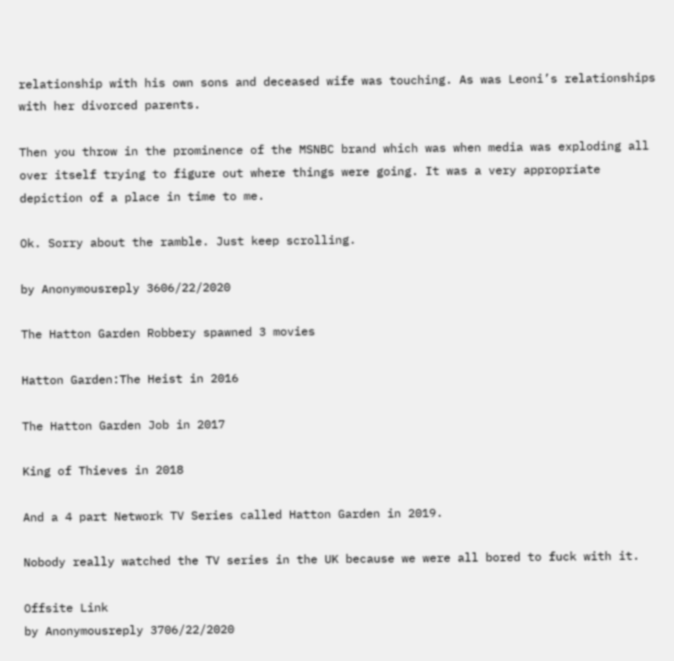relationship with his own sons and deceased wife was touching. As was Leoni’s relationships with her divorced parents.

Then you throw in the prominence of the MSNBC brand which was when media was exploding all over itself trying to figure out where things were going. It was a very appropriate depiction of a place in time to me.

Ok. Sorry about the ramble. Just keep scrolling.

by Anonymousreply 3606/22/2020

The Hatton Garden Robbery spawned 3 movies

Hatton Garden:The Heist in 2016

The Hatton Garden Job in 2017

King of Thieves in 2018

And a 4 part Network TV Series called Hatton Garden in 2019.

Nobody really watched the TV series in the UK because we were all bored to fuck with it.

Offsite Link
by Anonymousreply 3706/22/2020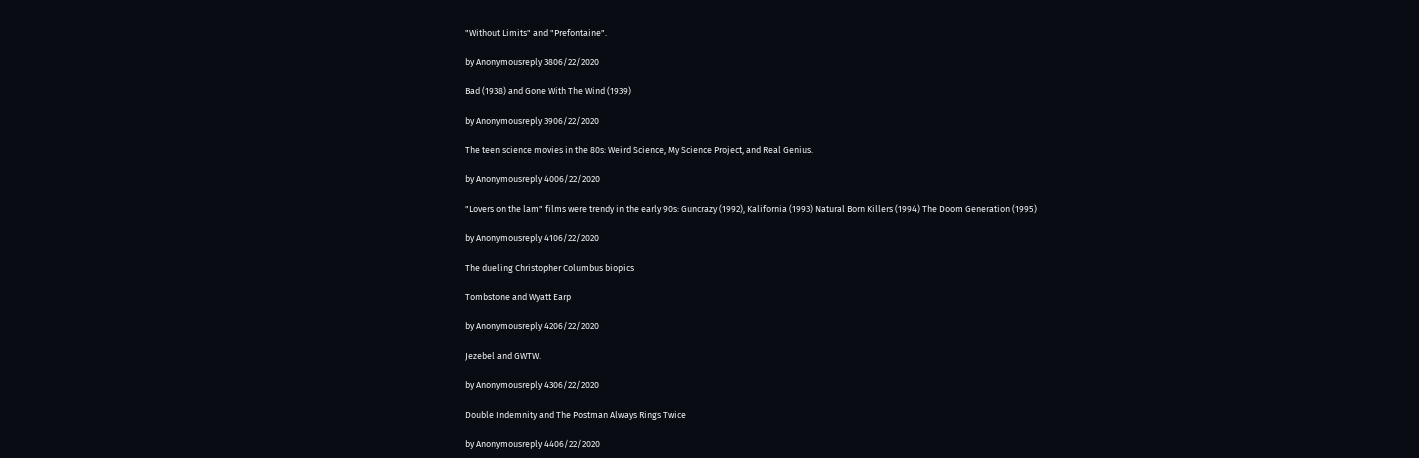"Without Limits" and "Prefontaine".

by Anonymousreply 3806/22/2020

Bad (1938) and Gone With The Wind (1939)

by Anonymousreply 3906/22/2020

The teen science movies in the 80s: Weird Science, My Science Project, and Real Genius.

by Anonymousreply 4006/22/2020

"Lovers on the lam" films were trendy in the early 90s: Guncrazy (1992), Kalifornia (1993) Natural Born Killers (1994) The Doom Generation (1995)

by Anonymousreply 4106/22/2020

The dueling Christopher Columbus biopics

Tombstone and Wyatt Earp

by Anonymousreply 4206/22/2020

Jezebel and GWTW.

by Anonymousreply 4306/22/2020

Double Indemnity and The Postman Always Rings Twice

by Anonymousreply 4406/22/2020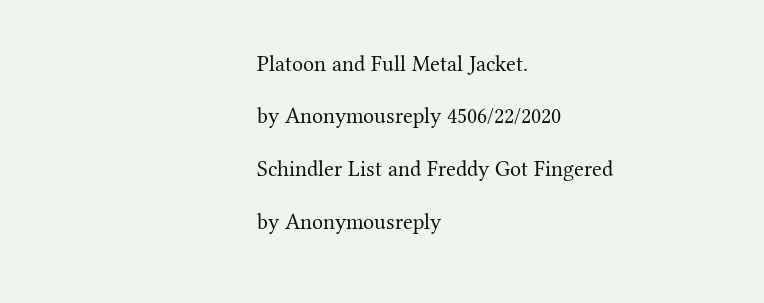Platoon and Full Metal Jacket.

by Anonymousreply 4506/22/2020

Schindler List and Freddy Got Fingered

by Anonymousreply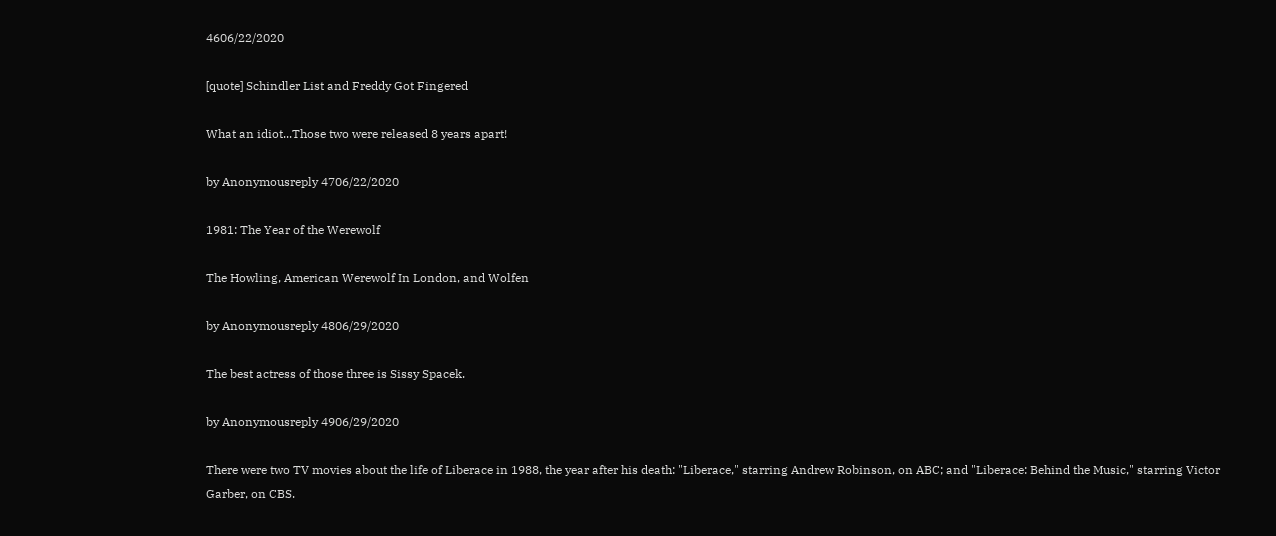4606/22/2020

[quote] Schindler List and Freddy Got Fingered

What an idiot...Those two were released 8 years apart!

by Anonymousreply 4706/22/2020

1981: The Year of the Werewolf

The Howling, American Werewolf In London, and Wolfen

by Anonymousreply 4806/29/2020

The best actress of those three is Sissy Spacek.

by Anonymousreply 4906/29/2020

There were two TV movies about the life of Liberace in 1988, the year after his death: "Liberace," starring Andrew Robinson, on ABC; and "Liberace: Behind the Music," starring Victor Garber, on CBS.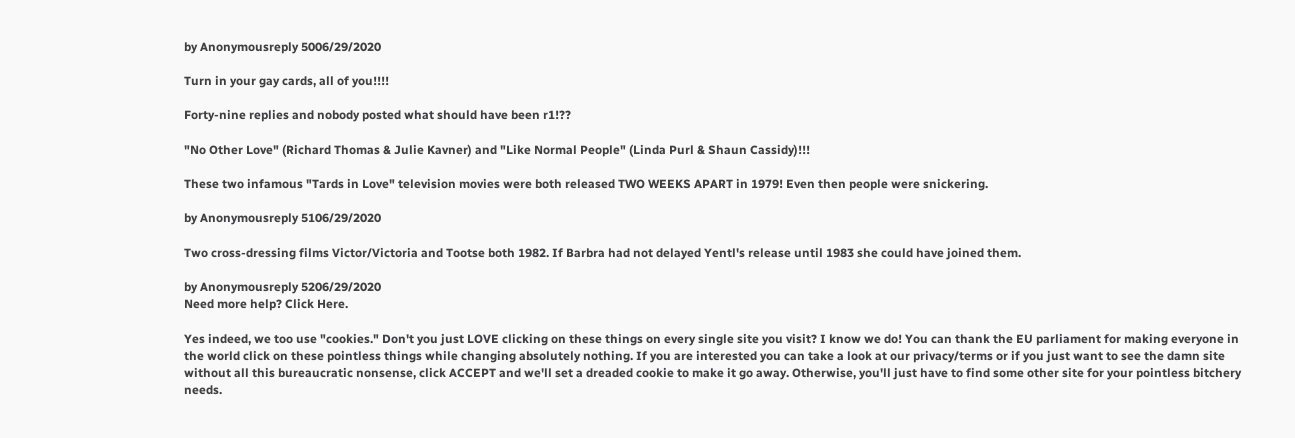by Anonymousreply 5006/29/2020

Turn in your gay cards, all of you!!!!

Forty-nine replies and nobody posted what should have been r1!??

"No Other Love" (Richard Thomas & Julie Kavner) and "Like Normal People" (Linda Purl & Shaun Cassidy)!!!

These two infamous "Tards in Love" television movies were both released TWO WEEKS APART in 1979! Even then people were snickering.

by Anonymousreply 5106/29/2020

Two cross-dressing films Victor/Victoria and Tootse both 1982. If Barbra had not delayed Yentl's release until 1983 she could have joined them.

by Anonymousreply 5206/29/2020
Need more help? Click Here.

Yes indeed, we too use "cookies." Don't you just LOVE clicking on these things on every single site you visit? I know we do! You can thank the EU parliament for making everyone in the world click on these pointless things while changing absolutely nothing. If you are interested you can take a look at our privacy/terms or if you just want to see the damn site without all this bureaucratic nonsense, click ACCEPT and we'll set a dreaded cookie to make it go away. Otherwise, you'll just have to find some other site for your pointless bitchery needs.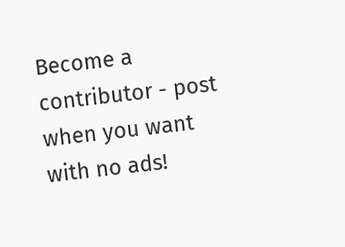Become a contributor - post when you want with no ads!